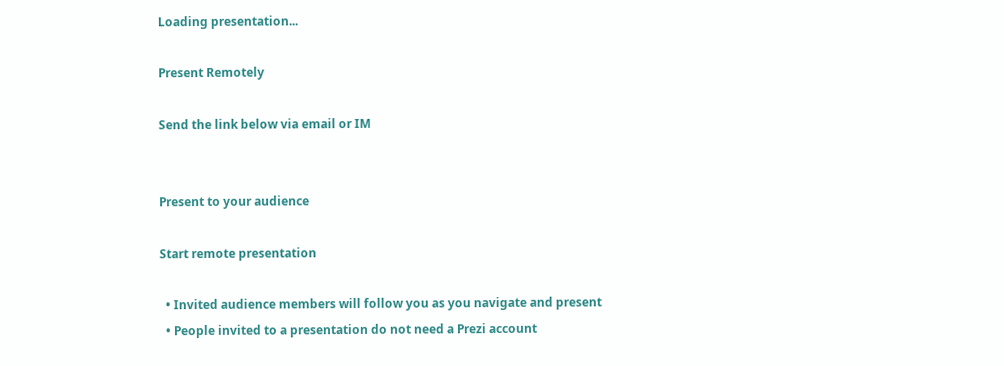Loading presentation...

Present Remotely

Send the link below via email or IM


Present to your audience

Start remote presentation

  • Invited audience members will follow you as you navigate and present
  • People invited to a presentation do not need a Prezi account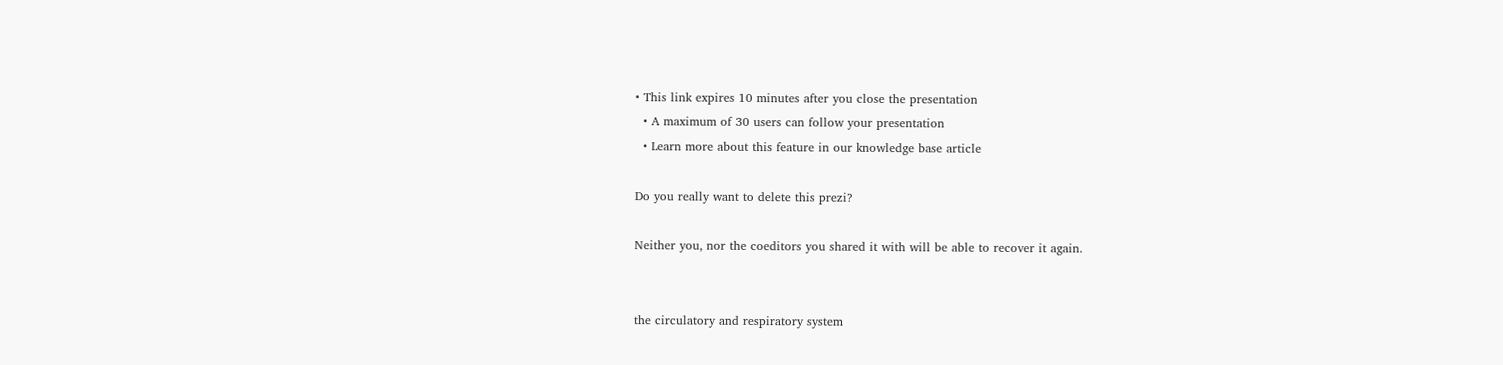• This link expires 10 minutes after you close the presentation
  • A maximum of 30 users can follow your presentation
  • Learn more about this feature in our knowledge base article

Do you really want to delete this prezi?

Neither you, nor the coeditors you shared it with will be able to recover it again.


the circulatory and respiratory system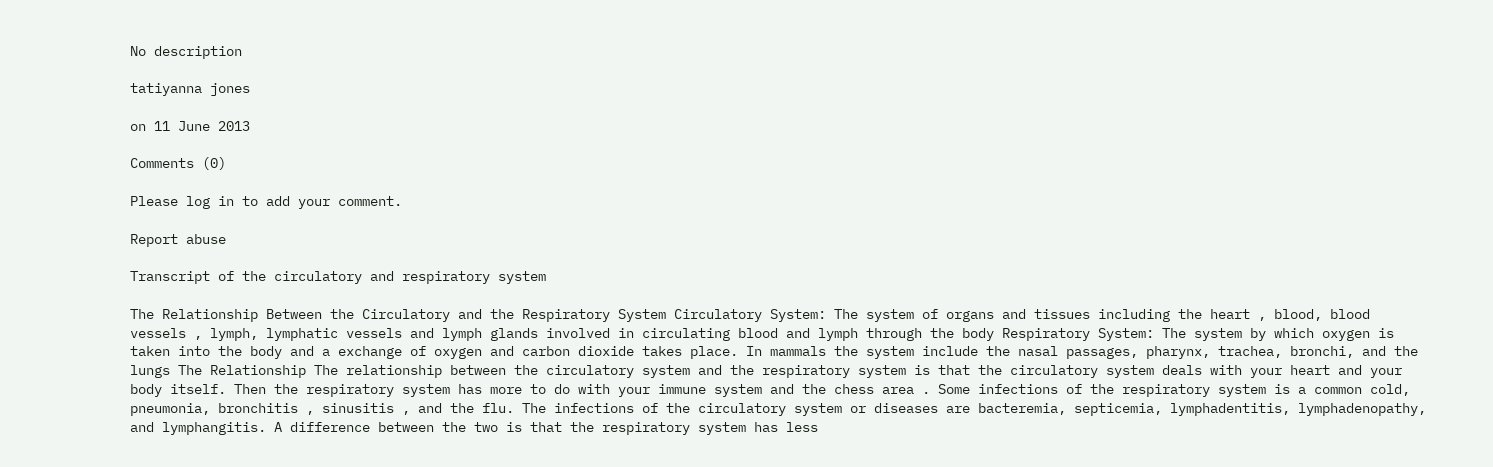No description

tatiyanna jones

on 11 June 2013

Comments (0)

Please log in to add your comment.

Report abuse

Transcript of the circulatory and respiratory system

The Relationship Between the Circulatory and the Respiratory System Circulatory System: The system of organs and tissues including the heart , blood, blood vessels , lymph, lymphatic vessels and lymph glands involved in circulating blood and lymph through the body Respiratory System: The system by which oxygen is taken into the body and a exchange of oxygen and carbon dioxide takes place. In mammals the system include the nasal passages, pharynx, trachea, bronchi, and the lungs The Relationship The relationship between the circulatory system and the respiratory system is that the circulatory system deals with your heart and your body itself. Then the respiratory system has more to do with your immune system and the chess area . Some infections of the respiratory system is a common cold, pneumonia, bronchitis , sinusitis , and the flu. The infections of the circulatory system or diseases are bacteremia, septicemia, lymphadentitis, lymphadenopathy, and lymphangitis. A difference between the two is that the respiratory system has less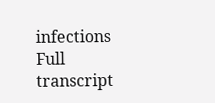infections
Full transcript